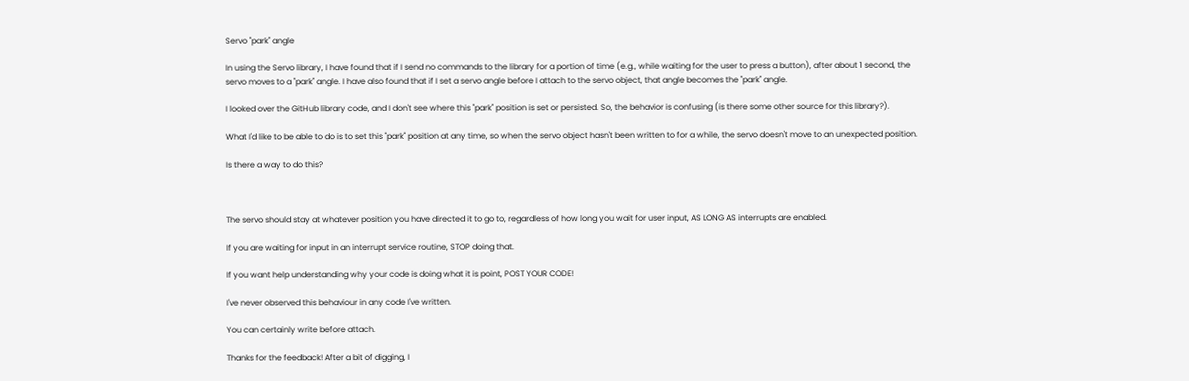Servo "park" angle

In using the Servo library, I have found that if I send no commands to the library for a portion of time (e.g., while waiting for the user to press a button), after about 1 second, the servo moves to a "park" angle. I have also found that if I set a servo angle before I attach to the servo object, that angle becomes the "park" angle.

I looked over the GitHub library code, and I don't see where this "park" position is set or persisted. So, the behavior is confusing (is there some other source for this library?).

What I'd like to be able to do is to set this "park" position at any time, so when the servo object hasn't been written to for a while, the servo doesn't move to an unexpected position.

Is there a way to do this?



The servo should stay at whatever position you have directed it to go to, regardless of how long you wait for user input, AS LONG AS interrupts are enabled.

If you are waiting for input in an interrupt service routine, STOP doing that.

If you want help understanding why your code is doing what it is point, POST YOUR CODE!

I've never observed this behaviour in any code I've written.

You can certainly write before attach.

Thanks for the feedback! After a bit of digging, I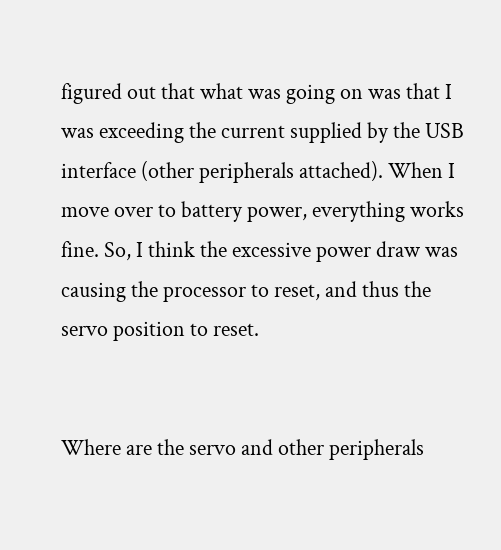figured out that what was going on was that I was exceeding the current supplied by the USB interface (other peripherals attached). When I move over to battery power, everything works fine. So, I think the excessive power draw was causing the processor to reset, and thus the servo position to reset.


Where are the servo and other peripherals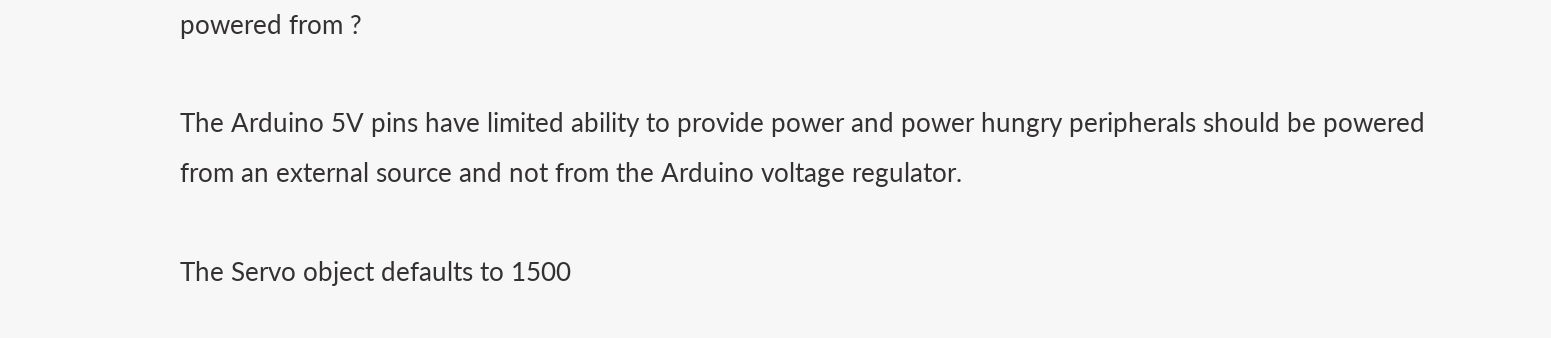powered from ?

The Arduino 5V pins have limited ability to provide power and power hungry peripherals should be powered from an external source and not from the Arduino voltage regulator.

The Servo object defaults to 1500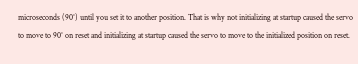microseconds (90°) until you set it to another position. That is why not initializing at startup caused the servo to move to 90° on reset and initializing at startup caused the servo to move to the initialized position on reset.